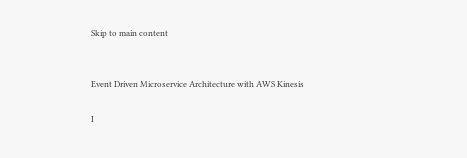Skip to main content


Event Driven Microservice Architecture with AWS Kinesis

I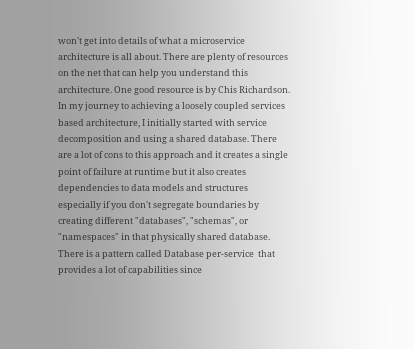won't get into details of what a microservice architecture is all about. There are plenty of resources on the net that can help you understand this architecture. One good resource is by Chis Richardson.  In my journey to achieving a loosely coupled services based architecture, I initially started with service decomposition and using a shared database. There are a lot of cons to this approach and it creates a single point of failure at runtime but it also creates dependencies to data models and structures especially if you don't segregate boundaries by creating different "databases", "schemas", or "namespaces" in that physically shared database.  There is a pattern called Database per-service  that provides a lot of capabilities since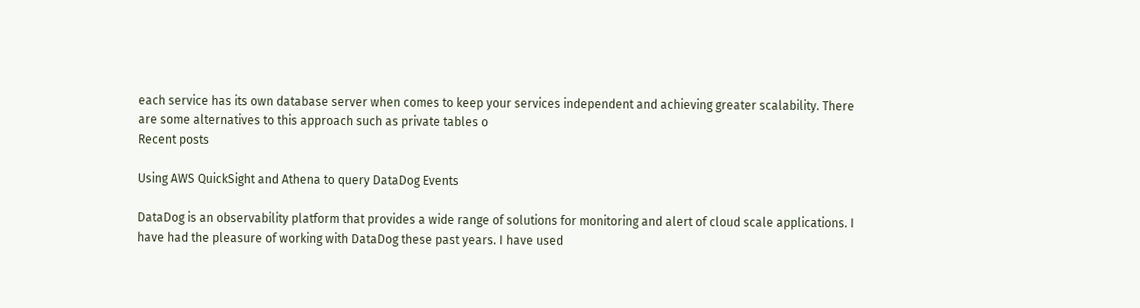each service has its own database server when comes to keep your services independent and achieving greater scalability. There are some alternatives to this approach such as private tables o
Recent posts

Using AWS QuickSight and Athena to query DataDog Events

DataDog is an observability platform that provides a wide range of solutions for monitoring and alert of cloud scale applications. I have had the pleasure of working with DataDog these past years. I have used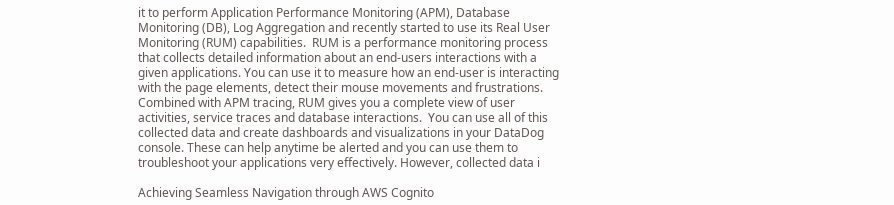it to perform Application Performance Monitoring (APM), Database Monitoring (DB), Log Aggregation and recently started to use its Real User Monitoring (RUM) capabilities.  RUM is a performance monitoring process that collects detailed information about an end-users interactions with a given applications. You can use it to measure how an end-user is interacting with the page elements, detect their mouse movements and frustrations. Combined with APM tracing, RUM gives you a complete view of user activities, service traces and database interactions.  You can use all of this collected data and create dashboards and visualizations in your DataDog console. These can help anytime be alerted and you can use them to troubleshoot your applications very effectively. However, collected data i

Achieving Seamless Navigation through AWS Cognito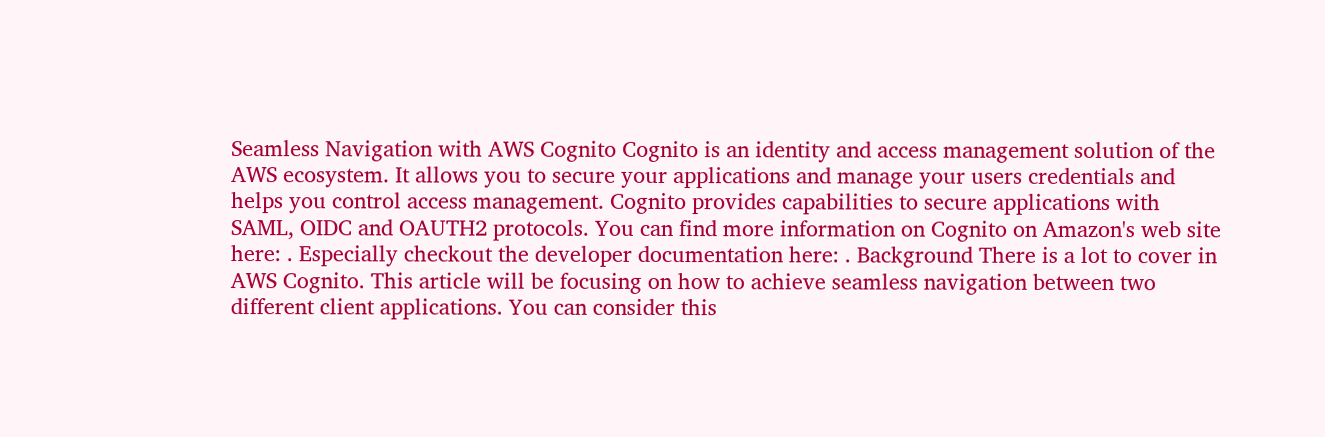Seamless Navigation with AWS Cognito Cognito is an identity and access management solution of the AWS ecosystem. It allows you to secure your applications and manage your users credentials and helps you control access management. Cognito provides capabilities to secure applications with SAML, OIDC and OAUTH2 protocols. You can find more information on Cognito on Amazon's web site here: . Especially checkout the developer documentation here: . Background There is a lot to cover in AWS Cognito. This article will be focusing on how to achieve seamless navigation between two different client applications. You can consider this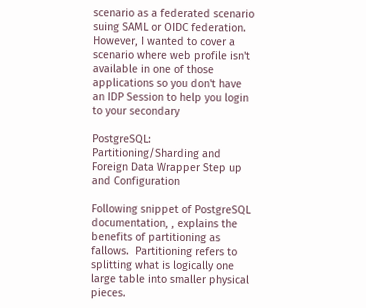scenario as a federated scenario suing SAML or OIDC federation. However, I wanted to cover a scenario where web profile isn't available in one of those applications so you don't have an IDP Session to help you login to your secondary

PostgreSQL: Partitioning/Sharding and Foreign Data Wrapper Step up and Configuration

Following snippet of PostgreSQL documentation, , explains the benefits of partitioning as fallows.  Partitioning refers to splitting what is logically one large table into smaller physical pieces.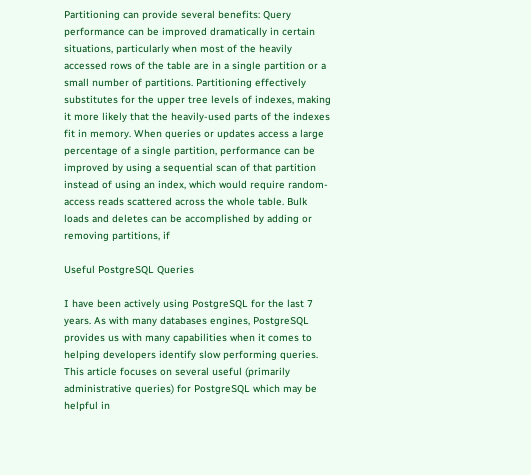Partitioning can provide several benefits: Query performance can be improved dramatically in certain situations, particularly when most of the heavily accessed rows of the table are in a single partition or a small number of partitions. Partitioning effectively substitutes for the upper tree levels of indexes, making it more likely that the heavily-used parts of the indexes fit in memory. When queries or updates access a large percentage of a single partition, performance can be improved by using a sequential scan of that partition instead of using an index, which would require random-access reads scattered across the whole table. Bulk loads and deletes can be accomplished by adding or removing partitions, if

Useful PostgreSQL Queries

I have been actively using PostgreSQL for the last 7 years. As with many databases engines, PostgreSQL provides us with many capabilities when it comes to helping developers identify slow performing queries. This article focuses on several useful (primarily administrative queries) for PostgreSQL which may be helpful in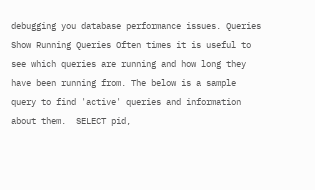debugging you database performance issues. Queries Show Running Queries Often times it is useful to see which queries are running and how long they have been running from. The below is a sample query to find 'active' queries and information about them.  SELECT pid,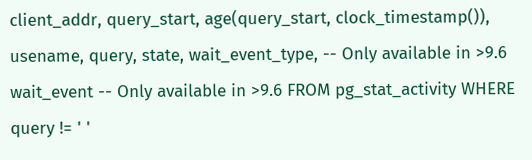client_addr, query_start, age(query_start, clock_timestamp()), usename, query, state, wait_event_type, -- Only available in >9.6 wait_event -- Only available in >9.6 FROM pg_stat_activity WHERE query != ' '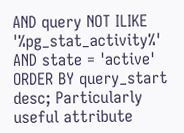AND query NOT ILIKE '%pg_stat_activity%' AND state = 'active' ORDER BY query_start desc; Particularly useful attribute